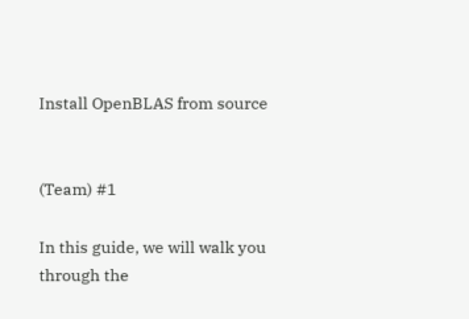Install OpenBLAS from source


(Team) #1

In this guide, we will walk you through the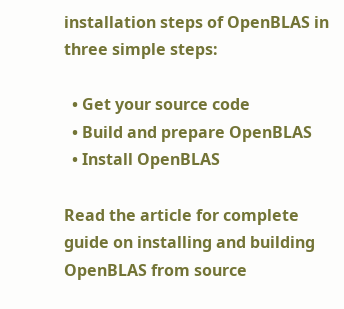installation steps of OpenBLAS in three simple steps:

  • Get your source code
  • Build and prepare OpenBLAS
  • Install OpenBLAS

Read the article for complete guide on installing and building OpenBLAS from source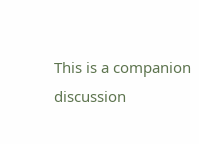This is a companion discussion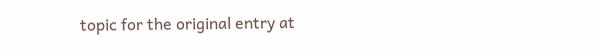topic for the original entry at